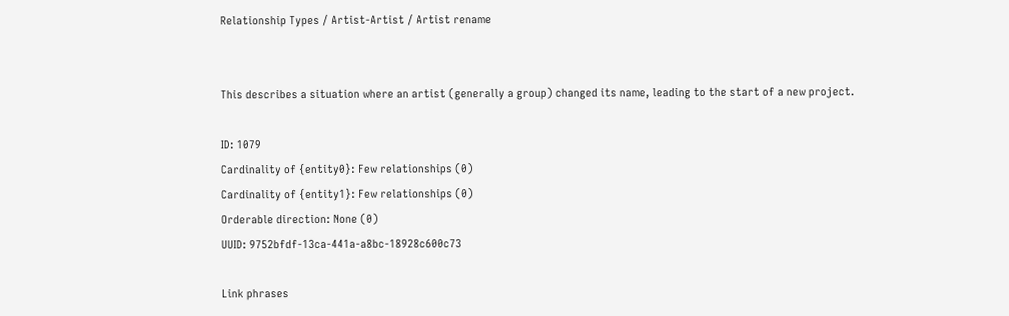Relationship Types / Artist-Artist / Artist rename


This describes a situation where an artist (generally a group) changed its name, leading to the start of a new project.

ID: 1079
Cardinality of {entity0}: Few relationships (0)
Cardinality of {entity1}: Few relationships (0)
Orderable direction: None (0)
UUID: 9752bfdf-13ca-441a-a8bc-18928c600c73

Link phrases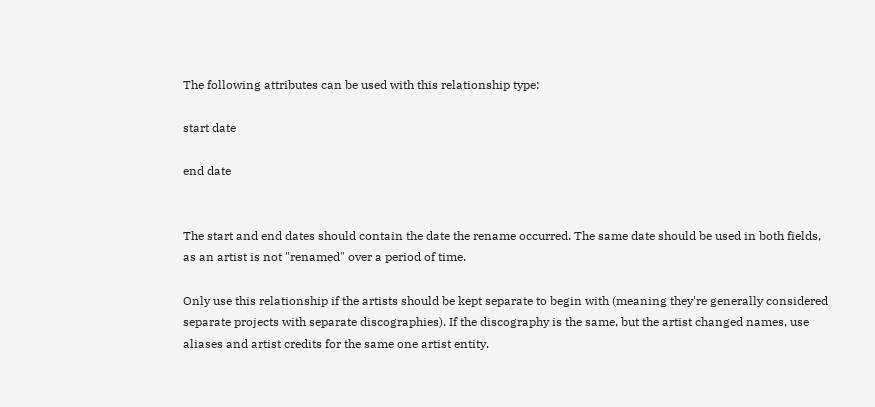The following attributes can be used with this relationship type:

start date

end date


The start and end dates should contain the date the rename occurred. The same date should be used in both fields, as an artist is not "renamed" over a period of time.

Only use this relationship if the artists should be kept separate to begin with (meaning they're generally considered separate projects with separate discographies). If the discography is the same, but the artist changed names, use aliases and artist credits for the same one artist entity.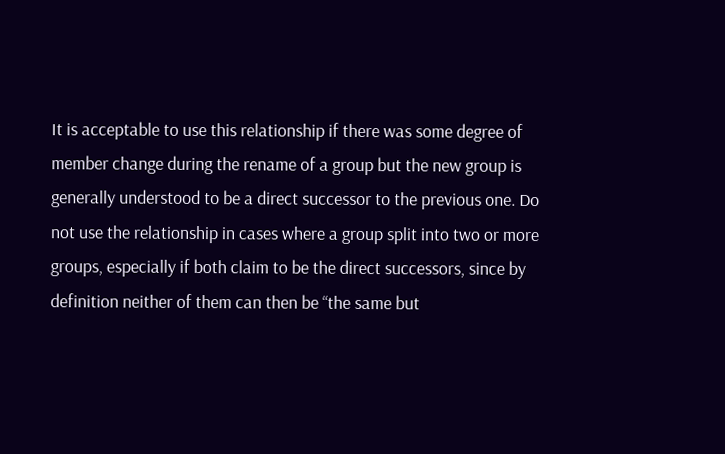It is acceptable to use this relationship if there was some degree of member change during the rename of a group but the new group is generally understood to be a direct successor to the previous one. Do not use the relationship in cases where a group split into two or more groups, especially if both claim to be the direct successors, since by definition neither of them can then be “the same but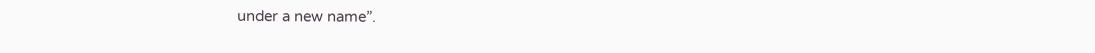under a new name”.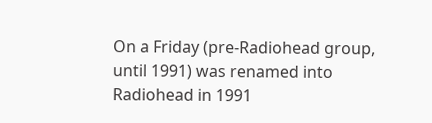On a Friday (pre‐Radiohead group, until 1991) was renamed into Radiohead in 1991